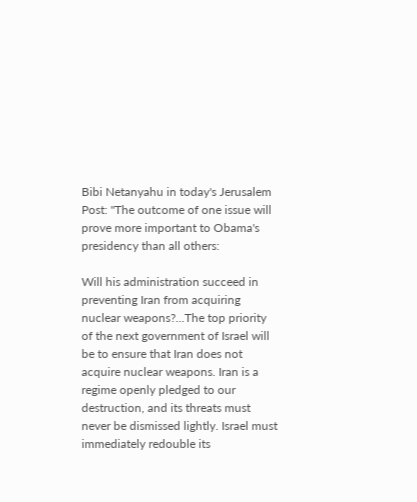Bibi Netanyahu in today's Jerusalem Post: "The outcome of one issue will prove more important to Obama's presidency than all others:

Will his administration succeed in preventing Iran from acquiring nuclear weapons?...The top priority of the next government of Israel will be to ensure that Iran does not acquire nuclear weapons. Iran is a regime openly pledged to our destruction, and its threats must never be dismissed lightly. Israel must immediately redouble its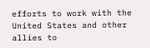efforts to work with the United States and other allies to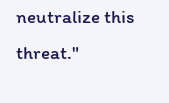neutralize this threat."